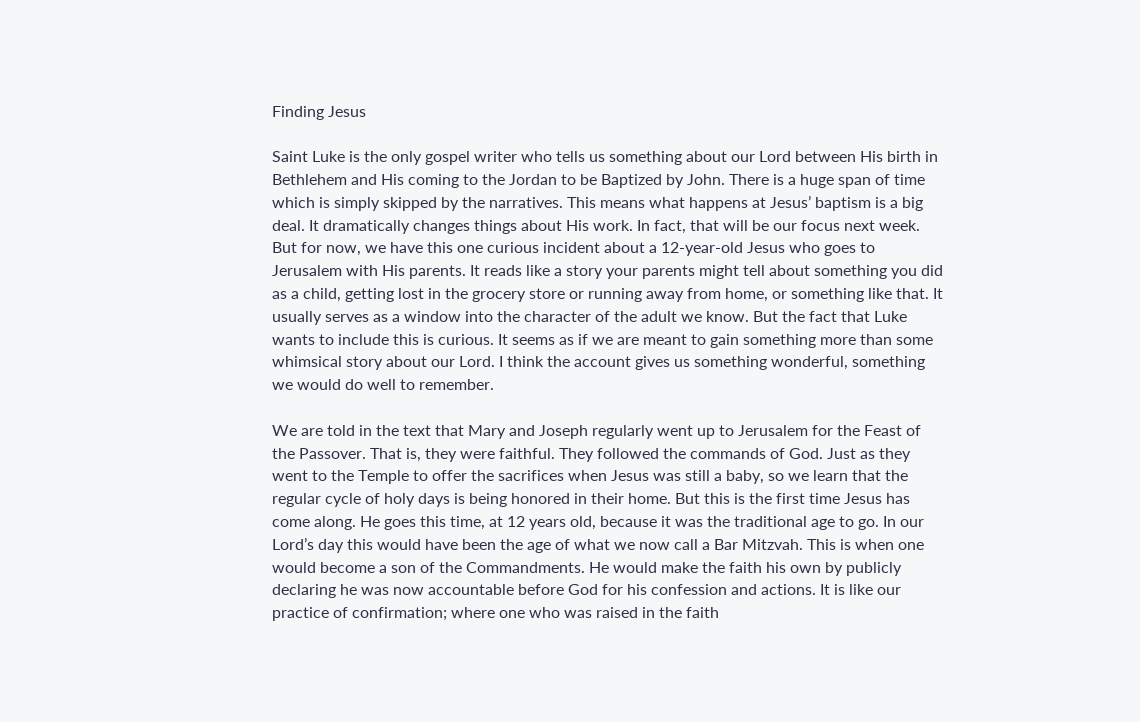Finding Jesus

Saint Luke is the only gospel writer who tells us something about our Lord between His birth in Bethlehem and His coming to the Jordan to be Baptized by John. There is a huge span of time which is simply skipped by the narratives. This means what happens at Jesus’ baptism is a big deal. It dramatically changes things about His work. In fact, that will be our focus next week. But for now, we have this one curious incident about a 12-year-old Jesus who goes to Jerusalem with His parents. It reads like a story your parents might tell about something you did as a child, getting lost in the grocery store or running away from home, or something like that. It usually serves as a window into the character of the adult we know. But the fact that Luke wants to include this is curious. It seems as if we are meant to gain something more than some whimsical story about our Lord. I think the account gives us something wonderful, something we would do well to remember.

We are told in the text that Mary and Joseph regularly went up to Jerusalem for the Feast of the Passover. That is, they were faithful. They followed the commands of God. Just as they went to the Temple to offer the sacrifices when Jesus was still a baby, so we learn that the regular cycle of holy days is being honored in their home. But this is the first time Jesus has come along. He goes this time, at 12 years old, because it was the traditional age to go. In our Lord’s day this would have been the age of what we now call a Bar Mitzvah. This is when one would become a son of the Commandments. He would make the faith his own by publicly declaring he was now accountable before God for his confession and actions. It is like our practice of confirmation; where one who was raised in the faith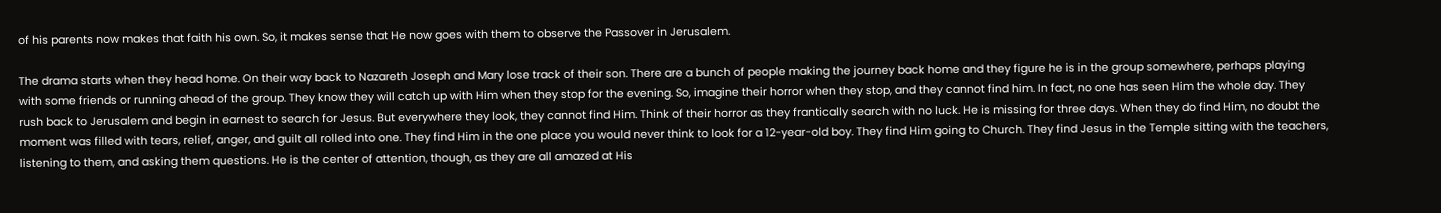of his parents now makes that faith his own. So, it makes sense that He now goes with them to observe the Passover in Jerusalem.

The drama starts when they head home. On their way back to Nazareth Joseph and Mary lose track of their son. There are a bunch of people making the journey back home and they figure he is in the group somewhere, perhaps playing with some friends or running ahead of the group. They know they will catch up with Him when they stop for the evening. So, imagine their horror when they stop, and they cannot find him. In fact, no one has seen Him the whole day. They rush back to Jerusalem and begin in earnest to search for Jesus. But everywhere they look, they cannot find Him. Think of their horror as they frantically search with no luck. He is missing for three days. When they do find Him, no doubt the moment was filled with tears, relief, anger, and guilt all rolled into one. They find Him in the one place you would never think to look for a 12-year-old boy. They find Him going to Church. They find Jesus in the Temple sitting with the teachers, listening to them, and asking them questions. He is the center of attention, though, as they are all amazed at His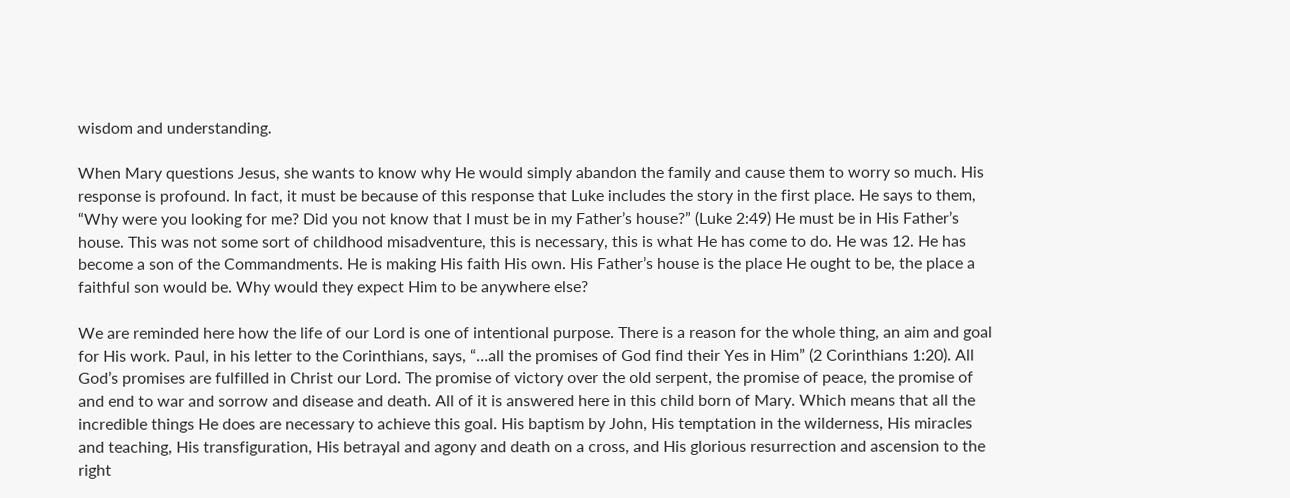wisdom and understanding.

When Mary questions Jesus, she wants to know why He would simply abandon the family and cause them to worry so much. His response is profound. In fact, it must be because of this response that Luke includes the story in the first place. He says to them, “Why were you looking for me? Did you not know that I must be in my Father’s house?” (Luke 2:49) He must be in His Father’s house. This was not some sort of childhood misadventure, this is necessary, this is what He has come to do. He was 12. He has become a son of the Commandments. He is making His faith His own. His Father’s house is the place He ought to be, the place a faithful son would be. Why would they expect Him to be anywhere else?

We are reminded here how the life of our Lord is one of intentional purpose. There is a reason for the whole thing, an aim and goal for His work. Paul, in his letter to the Corinthians, says, “…all the promises of God find their Yes in Him” (2 Corinthians 1:20). All God’s promises are fulfilled in Christ our Lord. The promise of victory over the old serpent, the promise of peace, the promise of and end to war and sorrow and disease and death. All of it is answered here in this child born of Mary. Which means that all the incredible things He does are necessary to achieve this goal. His baptism by John, His temptation in the wilderness, His miracles and teaching, His transfiguration, His betrayal and agony and death on a cross, and His glorious resurrection and ascension to the right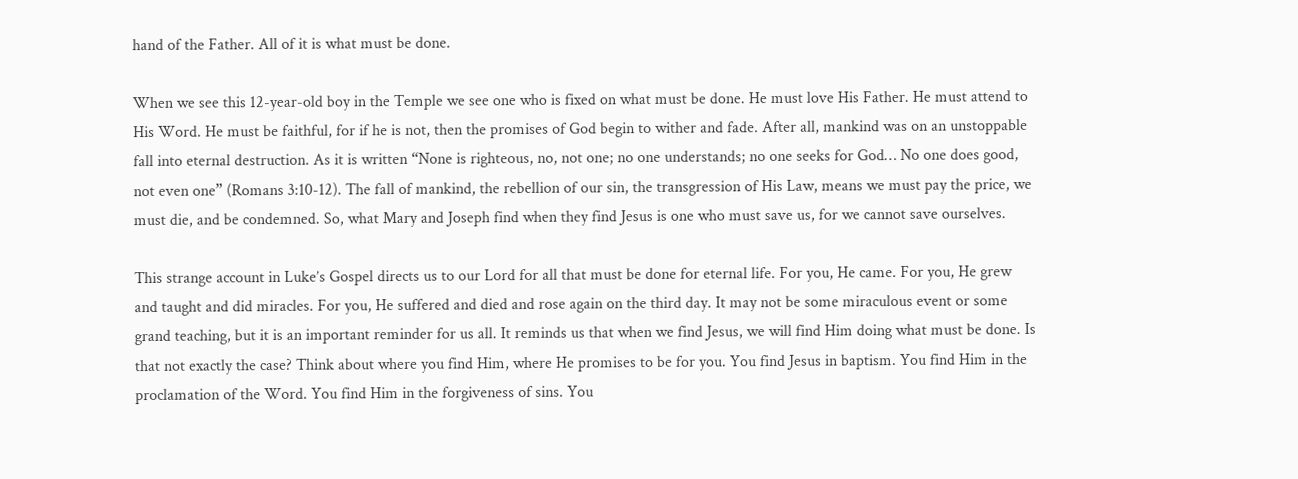hand of the Father. All of it is what must be done.

When we see this 12-year-old boy in the Temple we see one who is fixed on what must be done. He must love His Father. He must attend to His Word. He must be faithful, for if he is not, then the promises of God begin to wither and fade. After all, mankind was on an unstoppable fall into eternal destruction. As it is written “None is righteous, no, not one; no one understands; no one seeks for God… No one does good, not even one” (Romans 3:10-12). The fall of mankind, the rebellion of our sin, the transgression of His Law, means we must pay the price, we must die, and be condemned. So, what Mary and Joseph find when they find Jesus is one who must save us, for we cannot save ourselves.

This strange account in Luke’s Gospel directs us to our Lord for all that must be done for eternal life. For you, He came. For you, He grew and taught and did miracles. For you, He suffered and died and rose again on the third day. It may not be some miraculous event or some grand teaching, but it is an important reminder for us all. It reminds us that when we find Jesus, we will find Him doing what must be done. Is that not exactly the case? Think about where you find Him, where He promises to be for you. You find Jesus in baptism. You find Him in the proclamation of the Word. You find Him in the forgiveness of sins. You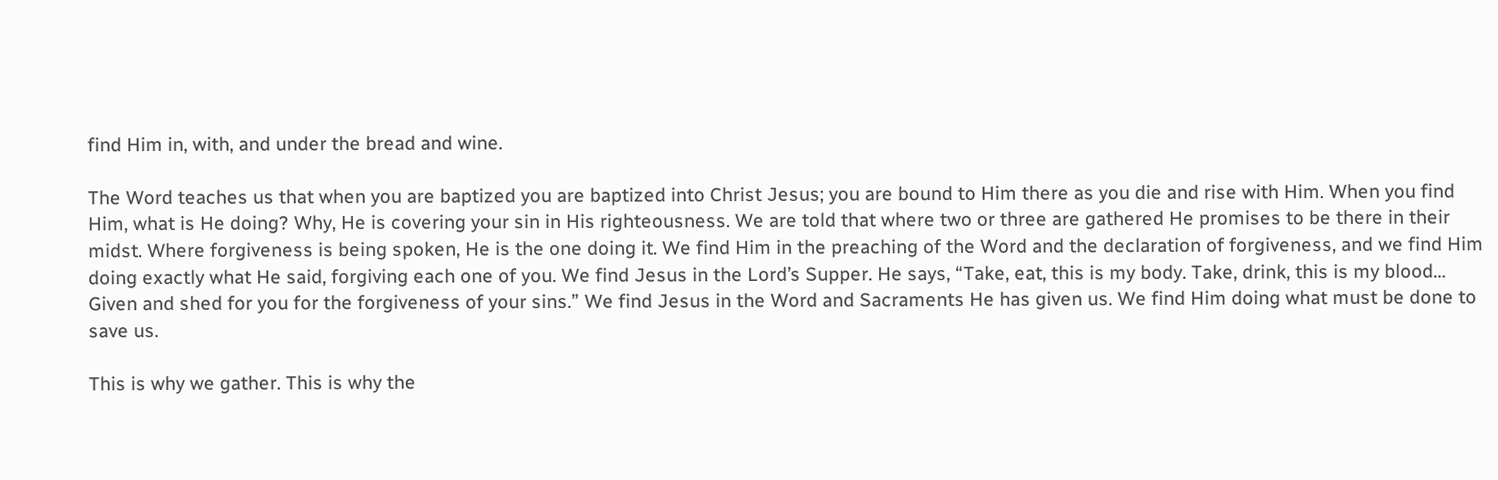find Him in, with, and under the bread and wine.

The Word teaches us that when you are baptized you are baptized into Christ Jesus; you are bound to Him there as you die and rise with Him. When you find Him, what is He doing? Why, He is covering your sin in His righteousness. We are told that where two or three are gathered He promises to be there in their midst. Where forgiveness is being spoken, He is the one doing it. We find Him in the preaching of the Word and the declaration of forgiveness, and we find Him doing exactly what He said, forgiving each one of you. We find Jesus in the Lord’s Supper. He says, “Take, eat, this is my body. Take, drink, this is my blood… Given and shed for you for the forgiveness of your sins.” We find Jesus in the Word and Sacraments He has given us. We find Him doing what must be done to save us.

This is why we gather. This is why the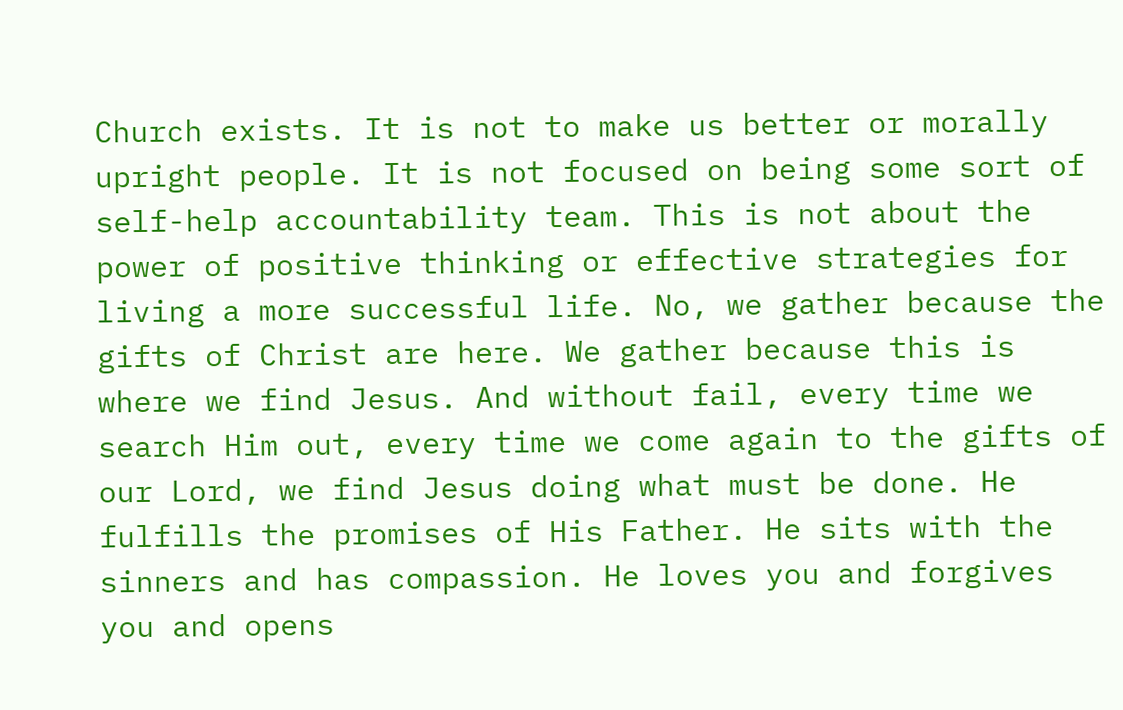Church exists. It is not to make us better or morally upright people. It is not focused on being some sort of self-help accountability team. This is not about the power of positive thinking or effective strategies for living a more successful life. No, we gather because the gifts of Christ are here. We gather because this is where we find Jesus. And without fail, every time we search Him out, every time we come again to the gifts of our Lord, we find Jesus doing what must be done. He fulfills the promises of His Father. He sits with the sinners and has compassion. He loves you and forgives you and opens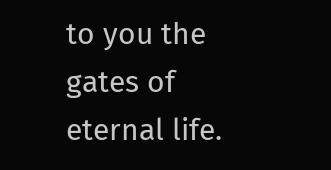to you the gates of eternal life.